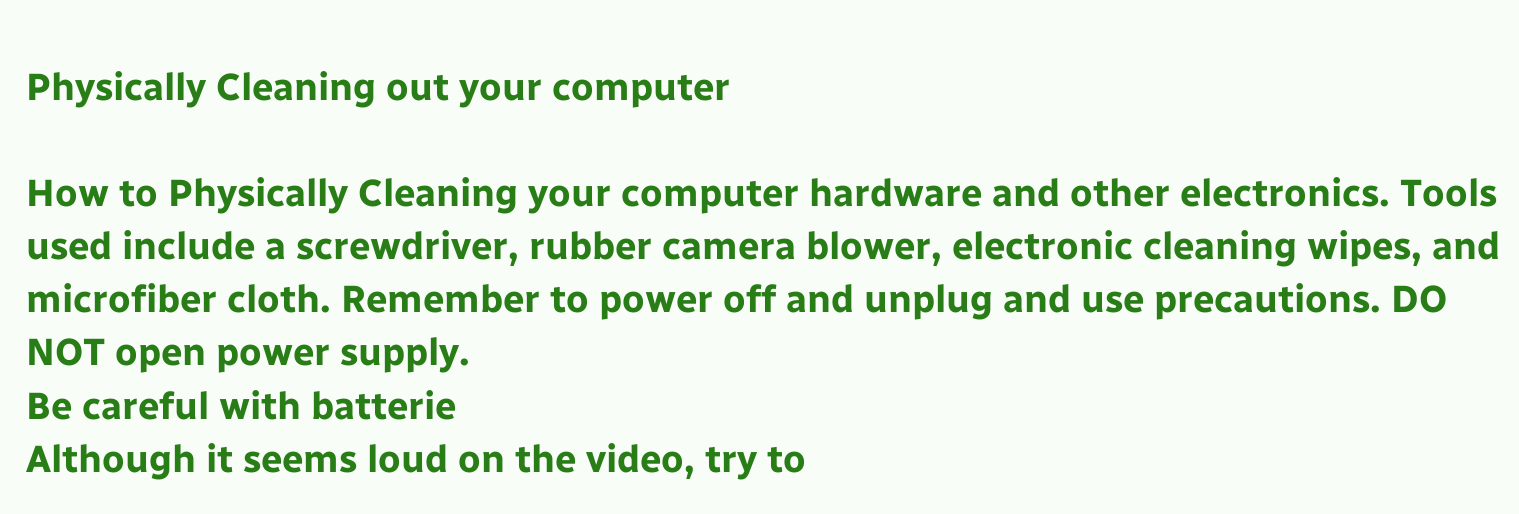Physically Cleaning out your computer

How to Physically Cleaning your computer hardware and other electronics. Tools used include a screwdriver, rubber camera blower, electronic cleaning wipes, and microfiber cloth. Remember to power off and unplug and use precautions. DO NOT open power supply.
Be careful with batterie
Although it seems loud on the video, try to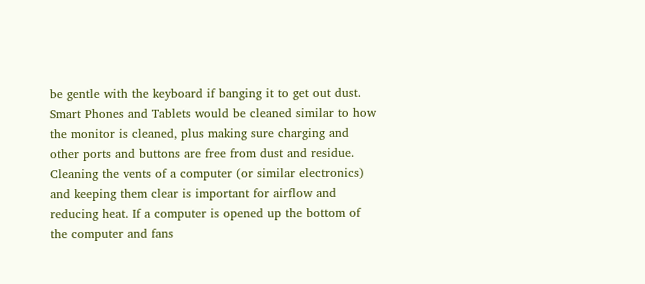be gentle with the keyboard if banging it to get out dust.
Smart Phones and Tablets would be cleaned similar to how the monitor is cleaned, plus making sure charging and other ports and buttons are free from dust and residue.
Cleaning the vents of a computer (or similar electronics) and keeping them clear is important for airflow and reducing heat. If a computer is opened up the bottom of the computer and fans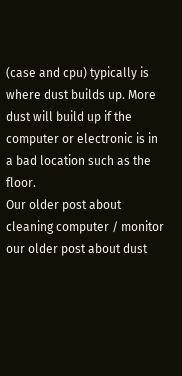(case and cpu) typically is where dust builds up. More dust will build up if the computer or electronic is in a bad location such as the floor.
Our older post about cleaning computer / monitor
our older post about dust